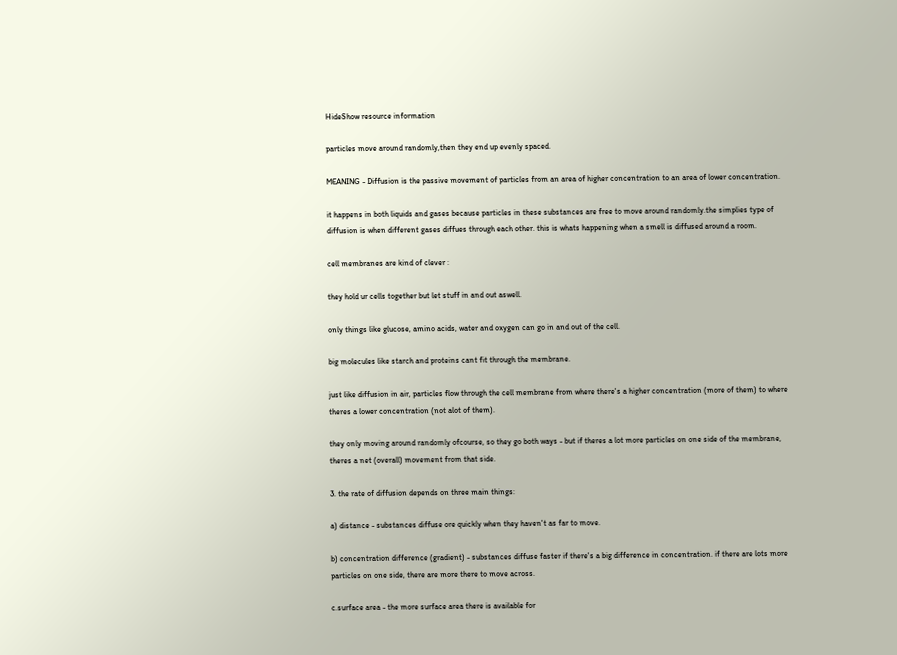HideShow resource information

particles move around randomly,then they end up evenly spaced.

MEANING - Diffusion is the passive movement of particles from an area of higher concentration to an area of lower concentration.

it happens in both liquids and gases because particles in these substances are free to move around randomly.the simplies type of diffusion is when different gases diffues through each other. this is whats happening when a smell is diffused around a room.

cell membranes are kind of clever :

they hold ur cells together but let stuff in and out aswell.

only things like glucose, amino acids, water and oxygen can go in and out of the cell.

big molecules like starch and proteins cant fit through the membrane.

just like diffusion in air, particles flow through the cell membrane from where there's a higher concentration (more of them) to where theres a lower concentration (not alot of them).

they only moving around randomly ofcourse, so they go both ways - but if theres a lot more particles on one side of the membrane, theres a net (overall) movement from that side.

3. the rate of diffusion depends on three main things:

a) distance - substances diffuse ore quickly when they haven't as far to move.

b) concentration difference (gradient) - substances diffuse faster if there's a big difference in concentration. if there are lots more particles on one side, there are more there to move across.

c.surface area - the more surface area there is available for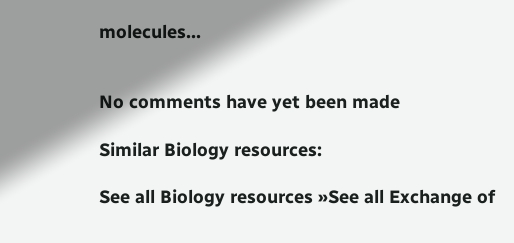molecules…


No comments have yet been made

Similar Biology resources:

See all Biology resources »See all Exchange of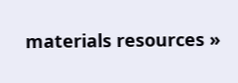materials resources »